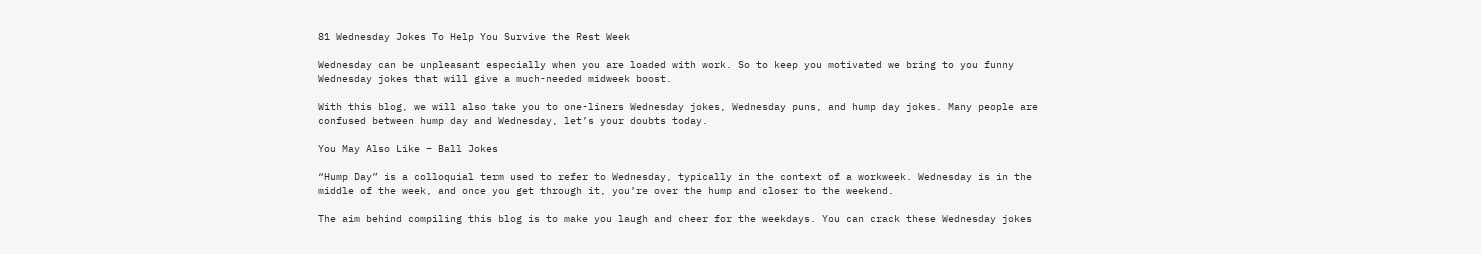81 Wednesday Jokes To Help You Survive the Rest Week

Wednesday can be unpleasant especially when you are loaded with work. So to keep you motivated we bring to you funny Wednesday jokes that will give a much-needed midweek boost.

With this blog, we will also take you to one-liners Wednesday jokes, Wednesday puns, and hump day jokes. Many people are confused between hump day and Wednesday, let’s your doubts today.

You May Also Like – Ball Jokes

“Hump Day” is a colloquial term used to refer to Wednesday, typically in the context of a workweek. Wednesday is in the middle of the week, and once you get through it, you’re over the hump and closer to the weekend.

The aim behind compiling this blog is to make you laugh and cheer for the weekdays. You can crack these Wednesday jokes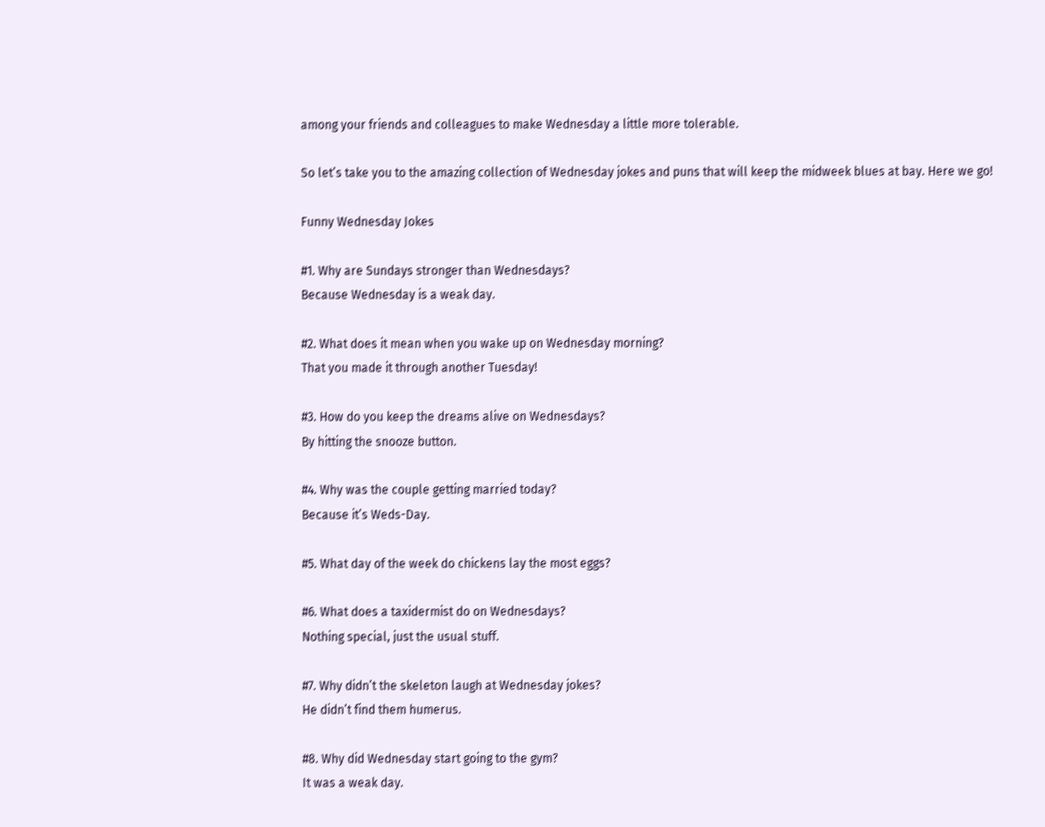among your friends and colleagues to make Wednesday a little more tolerable.

So let’s take you to the amazing collection of Wednesday jokes and puns that will keep the midweek blues at bay. Here we go!

Funny Wednesday Jokes

#1. Why are Sundays stronger than Wednesdays?
Because Wednesday is a weak day.

#2. What does it mean when you wake up on Wednesday morning?
That you made it through another Tuesday!

#3. How do you keep the dreams alive on Wednesdays?
By hitting the snooze button.

#4. Why was the couple getting married today?
Because it’s Weds-Day.

#5. What day of the week do chickens lay the most eggs?

#6. What does a taxidermist do on Wednesdays?
Nothing special, just the usual stuff.

#7. Why didn’t the skeleton laugh at Wednesday jokes?
He didn’t find them humerus.

#8. Why did Wednesday start going to the gym?
It was a weak day.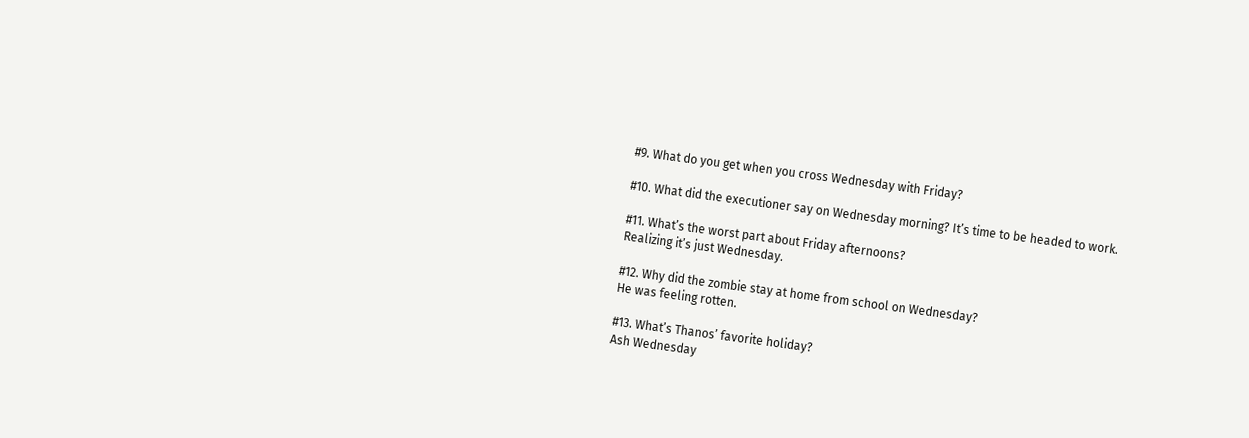#9. What do you get when you cross Wednesday with Friday?

#10. What did the executioner say on Wednesday morning? It’s time to be headed to work.

#11. What’s the worst part about Friday afternoons?
Realizing it’s just Wednesday.

#12. Why did the zombie stay at home from school on Wednesday?
He was feeling rotten.

#13. What’s Thanos’ favorite holiday?
Ash Wednesday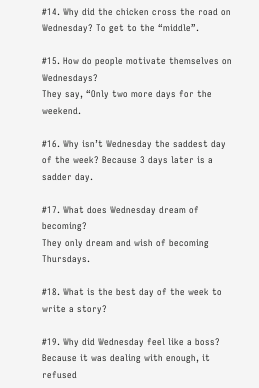#14. Why did the chicken cross the road on Wednesday? To get to the “middle”.

#15. How do people motivate themselves on Wednesdays?
They say, “Only two more days for the weekend.

#16. Why isn’t Wednesday the saddest day of the week? Because 3 days later is a sadder day.

#17. What does Wednesday dream of becoming?
They only dream and wish of becoming Thursdays.

#18. What is the best day of the week to write a story?

#19. Why did Wednesday feel like a boss? Because it was dealing with enough, it refused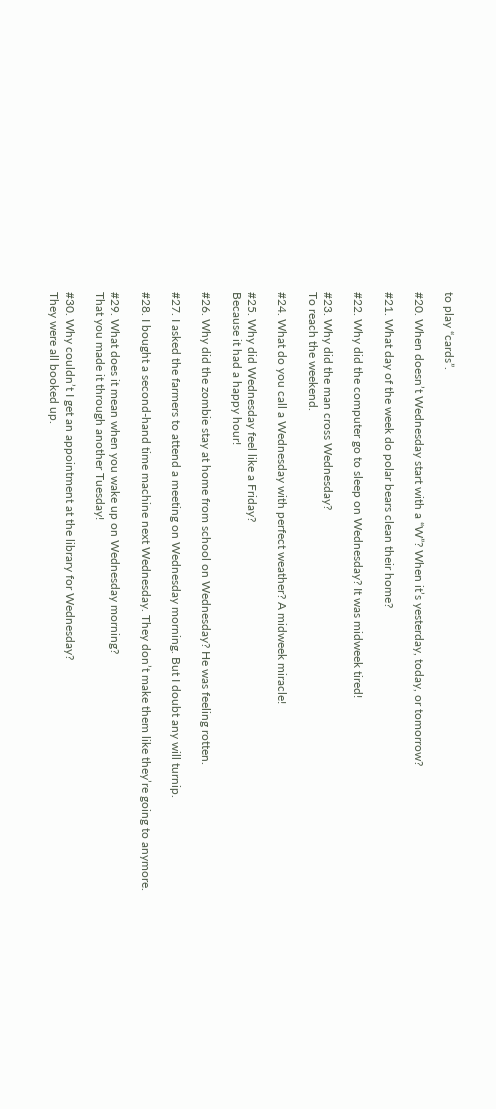to play “cards”.

#20. When doesn’t Wednesday start with a “W”? When it’s yesterday, today, or tomorrow?

#21. What day of the week do polar bears clean their home?

#22. Why did the computer go to sleep on Wednesday? It was midweek tired!

#23. Why did the man cross Wednesday?
To reach the weekend.

#24. What do you call a Wednesday with perfect weather? A midweek miracle!

#25. Why did Wednesday feel like a Friday?
Because it had a happy hour!

#26. Why did the zombie stay at home from school on Wednesday? He was feeling rotten.

#27. I asked the farmers to attend a meeting on Wednesday morning. But I doubt any will turnip.

#28. I bought a second-hand time machine next Wednesday. They don’t make them like they’re going to anymore.

#29. What does it mean when you wake up on Wednesday morning?
That you made it through another Tuesday!

#30. Why couldn’t I get an appointment at the library for Wednesday?
They were all booked up.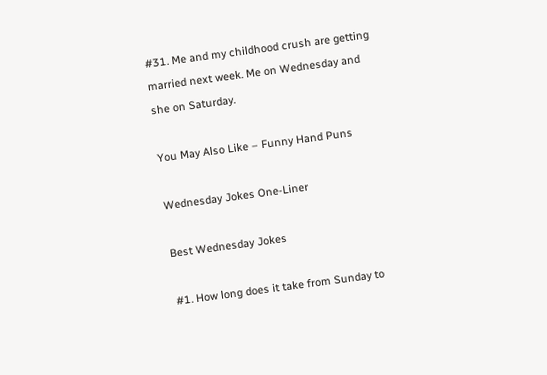#31. Me and my childhood crush are getting married next week. Me on Wednesday and she on Saturday.

You May Also Like – Funny Hand Puns

Wednesday Jokes One-Liner

Best Wednesday Jokes

#1. How long does it take from Sunday to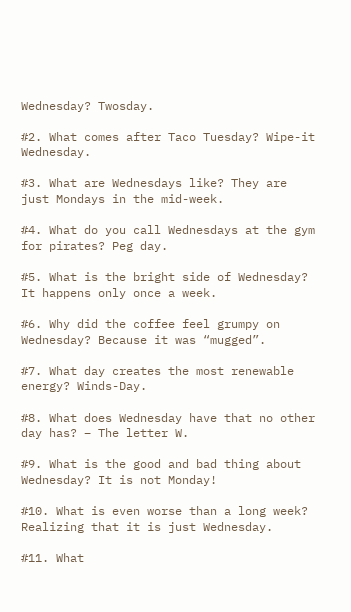Wednesday? Twosday.

#2. What comes after Taco Tuesday? Wipe-it Wednesday.

#3. What are Wednesdays like? They are just Mondays in the mid-week.

#4. What do you call Wednesdays at the gym for pirates? Peg day.

#5. What is the bright side of Wednesday? It happens only once a week.

#6. Why did the coffee feel grumpy on Wednesday? Because it was “mugged”.

#7. What day creates the most renewable energy? Winds-Day.

#8. What does Wednesday have that no other day has? – The letter W.

#9. What is the good and bad thing about Wednesday? It is not Monday!

#10. What is even worse than a long week? Realizing that it is just Wednesday.

#11. What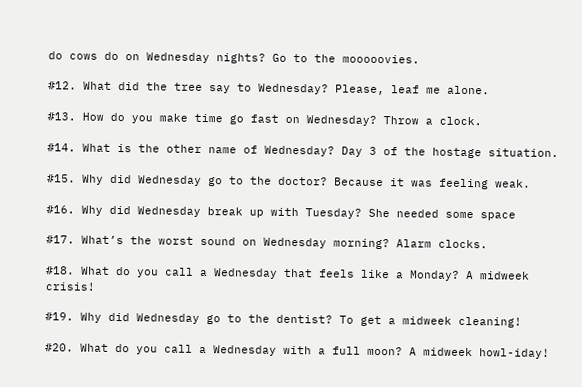do cows do on Wednesday nights? Go to the mooooovies.

#12. What did the tree say to Wednesday? Please, leaf me alone.

#13. How do you make time go fast on Wednesday? Throw a clock.

#14. What is the other name of Wednesday? Day 3 of the hostage situation.

#15. Why did Wednesday go to the doctor? Because it was feeling weak.

#16. Why did Wednesday break up with Tuesday? She needed some space

#17. What’s the worst sound on Wednesday morning? Alarm clocks.

#18. What do you call a Wednesday that feels like a Monday? A midweek crisis!

#19. Why did Wednesday go to the dentist? To get a midweek cleaning!

#20. What do you call a Wednesday with a full moon? A midweek howl-iday!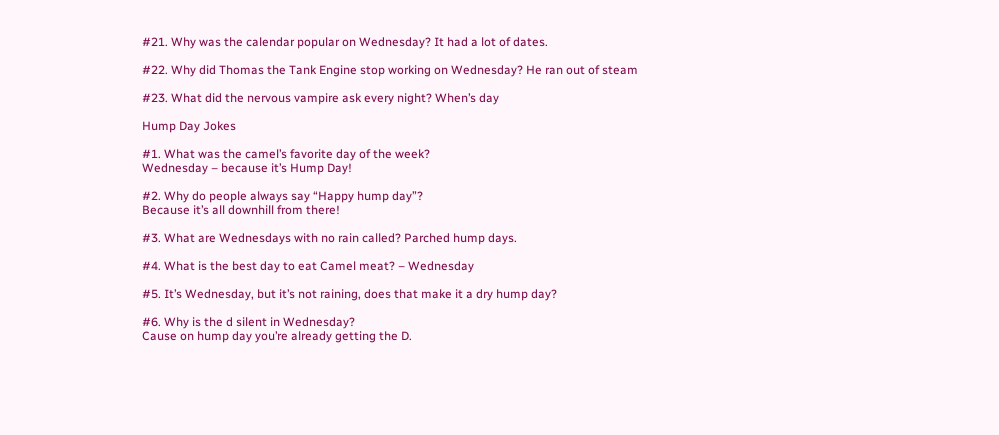#21. Why was the calendar popular on Wednesday? It had a lot of dates.

#22. Why did Thomas the Tank Engine stop working on Wednesday? He ran out of steam

#23. What did the nervous vampire ask every night? When’s day

Hump Day Jokes

#1. What was the camel’s favorite day of the week?
Wednesday – because it’s Hump Day!

#2. Why do people always say “Happy hump day”?
Because it’s all downhill from there!

#3. What are Wednesdays with no rain called? Parched hump days.

#4. What is the best day to eat Camel meat? – Wednesday

#5. It’s Wednesday, but it’s not raining, does that make it a dry hump day?

#6. Why is the d silent in Wednesday?
Cause on hump day you’re already getting the D.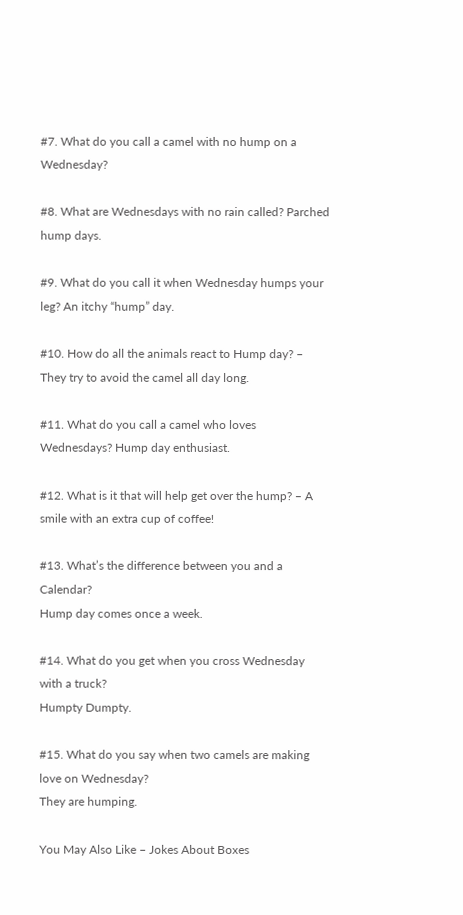#7. What do you call a camel with no hump on a Wednesday?

#8. What are Wednesdays with no rain called? Parched hump days.

#9. What do you call it when Wednesday humps your leg? An itchy “hump” day.

#10. How do all the animals react to Hump day? – They try to avoid the camel all day long.

#11. What do you call a camel who loves Wednesdays? Hump day enthusiast.

#12. What is it that will help get over the hump? – A smile with an extra cup of coffee!

#13. What’s the difference between you and a Calendar?
Hump day comes once a week.

#14. What do you get when you cross Wednesday with a truck?
Humpty Dumpty.

#15. What do you say when two camels are making love on Wednesday?
They are humping.

You May Also Like – Jokes About Boxes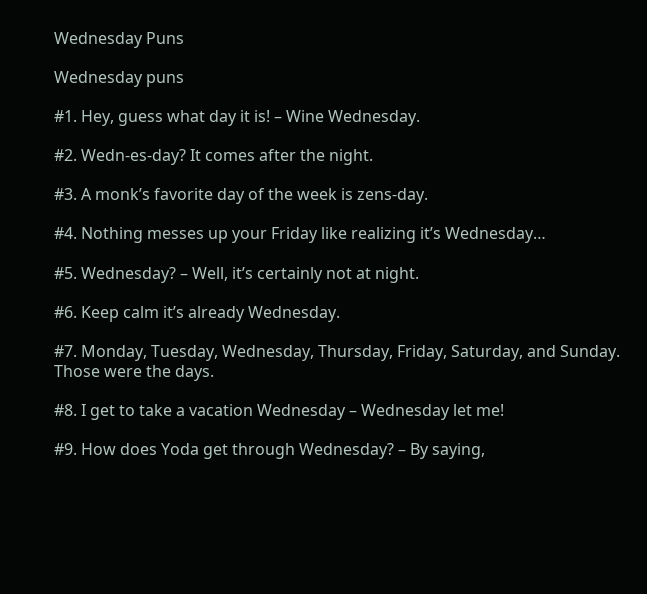Wednesday Puns

Wednesday puns

#1. Hey, guess what day it is! – Wine Wednesday.

#2. Wedn-es-day? It comes after the night.

#3. A monk’s favorite day of the week is zens-day.

#4. Nothing messes up your Friday like realizing it’s Wednesday…

#5. Wednesday? – Well, it’s certainly not at night.

#6. Keep calm it’s already Wednesday.

#7. Monday, Tuesday, Wednesday, Thursday, Friday, Saturday, and Sunday. Those were the days.

#8. I get to take a vacation Wednesday – Wednesday let me!

#9. How does Yoda get through Wednesday? – By saying,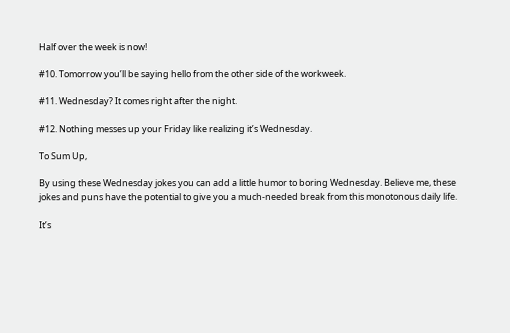Half over the week is now!

#10. Tomorrow you’ll be saying hello from the other side of the workweek.

#11. Wednesday? It comes right after the night.

#12. Nothing messes up your Friday like realizing it’s Wednesday.

To Sum Up,

By using these Wednesday jokes you can add a little humor to boring Wednesday. Believe me, these jokes and puns have the potential to give you a much-needed break from this monotonous daily life.

It’s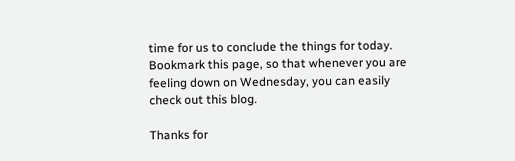time for us to conclude the things for today. Bookmark this page, so that whenever you are feeling down on Wednesday, you can easily check out this blog.

Thanks for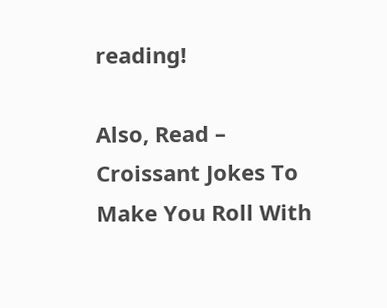reading!

Also, Read – Croissant Jokes To Make You Roll With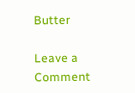Butter

Leave a Comment